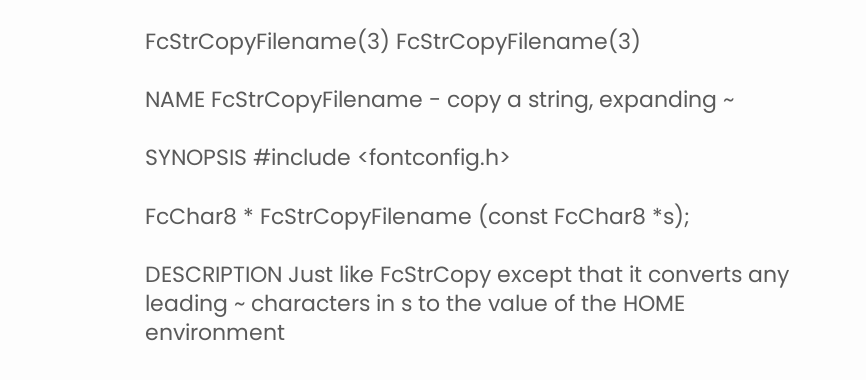FcStrCopyFilename(3) FcStrCopyFilename(3)

NAME FcStrCopyFilename - copy a string, expanding ~

SYNOPSIS #include <fontconfig.h>

FcChar8 * FcStrCopyFilename (const FcChar8 *s);

DESCRIPTION Just like FcStrCopy except that it converts any leading ~ characters in s to the value of the HOME environment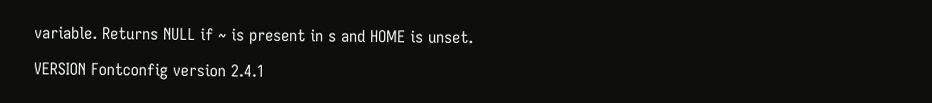variable. Returns NULL if ~ is present in s and HOME is unset.

VERSION Fontconfig version 2.4.1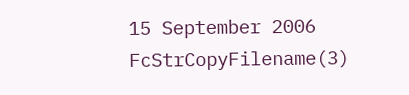15 September 2006 FcStrCopyFilename(3)